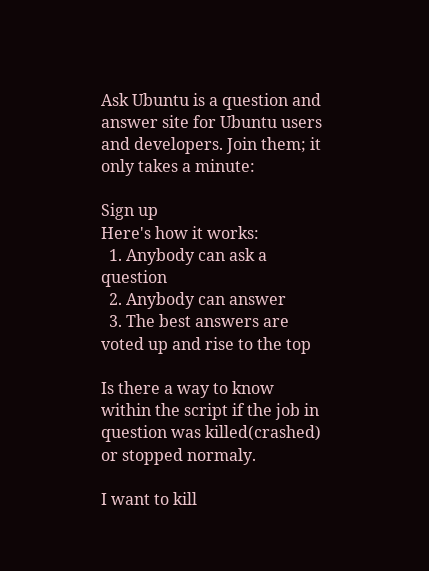Ask Ubuntu is a question and answer site for Ubuntu users and developers. Join them; it only takes a minute:

Sign up
Here's how it works:
  1. Anybody can ask a question
  2. Anybody can answer
  3. The best answers are voted up and rise to the top

Is there a way to know within the script if the job in question was killed(crashed) or stopped normaly.

I want to kill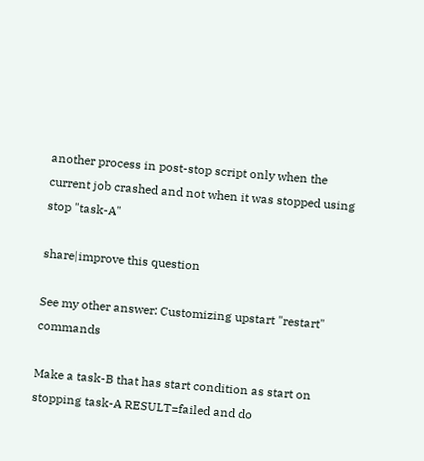another process in post-stop script only when the current job crashed and not when it was stopped using stop "task-A"

share|improve this question

See my other answer: Customizing upstart "restart" commands

Make a task-B that has start condition as start on stopping task-A RESULT=failed and do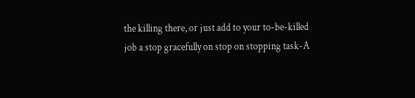the killing there, or just add to your to-be-killed job a stop gracefully on stop on stopping task-A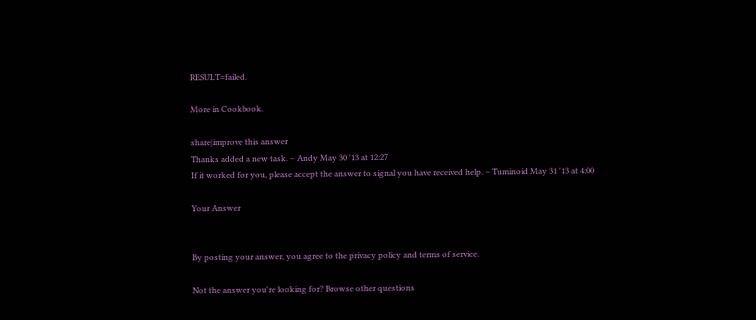RESULT=failed.

More in Cookbook.

share|improve this answer
Thanks added a new task. – Andy May 30 '13 at 12:27
If it worked for you, please accept the answer to signal you have received help. – Tuminoid May 31 '13 at 4:00

Your Answer


By posting your answer, you agree to the privacy policy and terms of service.

Not the answer you're looking for? Browse other questions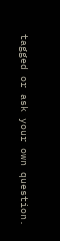tagged or ask your own question.